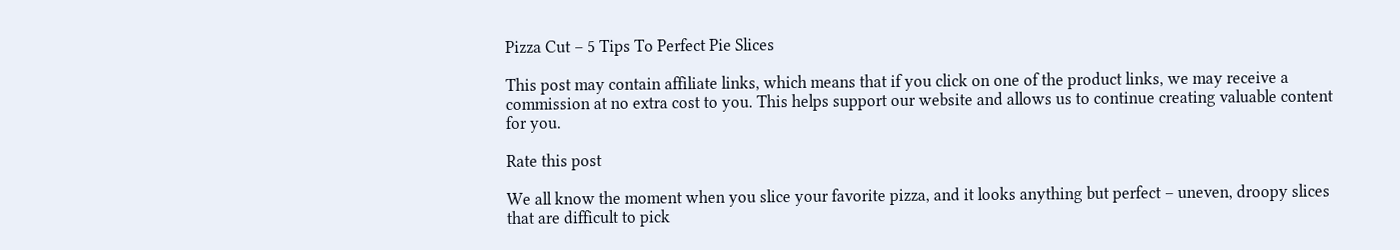Pizza Cut – 5 Tips To Perfect Pie Slices

This post may contain affiliate links, which means that if you click on one of the product links, we may receive a commission at no extra cost to you. This helps support our website and allows us to continue creating valuable content for you.

Rate this post

We all know the moment when you slice your favorite pizza, and it looks anything but perfect – uneven, droopy slices that are difficult to pick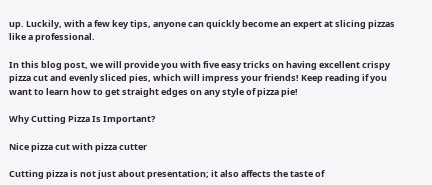up. Luckily, with a few key tips, anyone can quickly become an expert at slicing pizzas like a professional.

In this blog post, we will provide you with five easy tricks on having excellent crispy pizza cut and evenly sliced pies, which will impress your friends! Keep reading if you want to learn how to get straight edges on any style of pizza pie!

Why Cutting Pizza Is Important?

Nice pizza cut with pizza cutter

Cutting pizza is not just about presentation; it also affects the taste of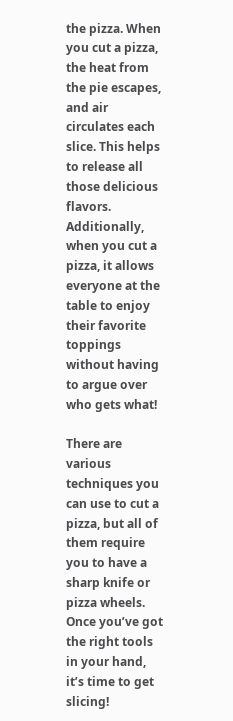the pizza. When you cut a pizza, the heat from the pie escapes, and air circulates each slice. This helps to release all those delicious flavors. Additionally, when you cut a pizza, it allows everyone at the table to enjoy their favorite toppings without having to argue over who gets what!

There are various techniques you can use to cut a pizza, but all of them require you to have a sharp knife or pizza wheels. Once you’ve got the right tools in your hand, it’s time to get slicing!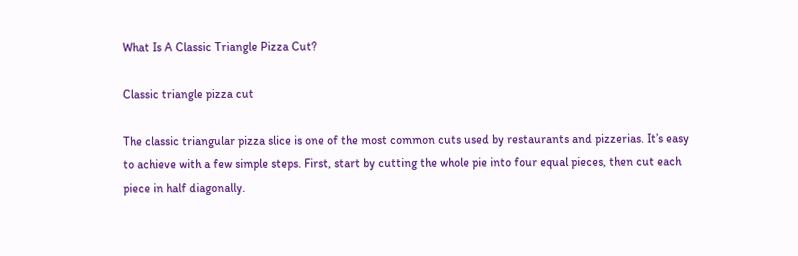What Is A Classic Triangle Pizza Cut?

Classic triangle pizza cut

The classic triangular pizza slice is one of the most common cuts used by restaurants and pizzerias. It’s easy to achieve with a few simple steps. First, start by cutting the whole pie into four equal pieces, then cut each piece in half diagonally.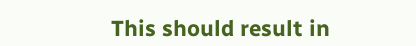This should result in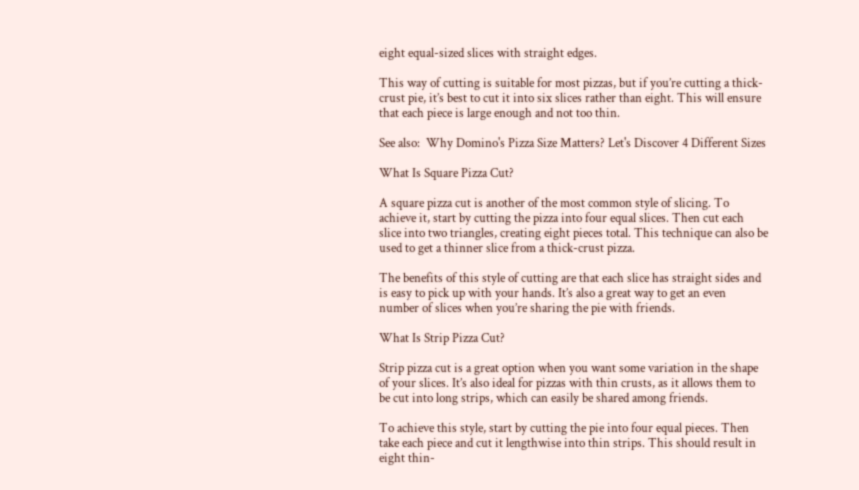eight equal-sized slices with straight edges.

This way of cutting is suitable for most pizzas, but if you’re cutting a thick-crust pie, it’s best to cut it into six slices rather than eight. This will ensure that each piece is large enough and not too thin.

See also:  Why Domino's Pizza Size Matters? Let's Discover 4 Different Sizes

What Is Square Pizza Cut?

A square pizza cut is another of the most common style of slicing. To achieve it, start by cutting the pizza into four equal slices. Then cut each slice into two triangles, creating eight pieces total. This technique can also be used to get a thinner slice from a thick-crust pizza.

The benefits of this style of cutting are that each slice has straight sides and is easy to pick up with your hands. It’s also a great way to get an even number of slices when you’re sharing the pie with friends.

What Is Strip Pizza Cut?

Strip pizza cut is a great option when you want some variation in the shape of your slices. It’s also ideal for pizzas with thin crusts, as it allows them to be cut into long strips, which can easily be shared among friends.

To achieve this style, start by cutting the pie into four equal pieces. Then take each piece and cut it lengthwise into thin strips. This should result in eight thin-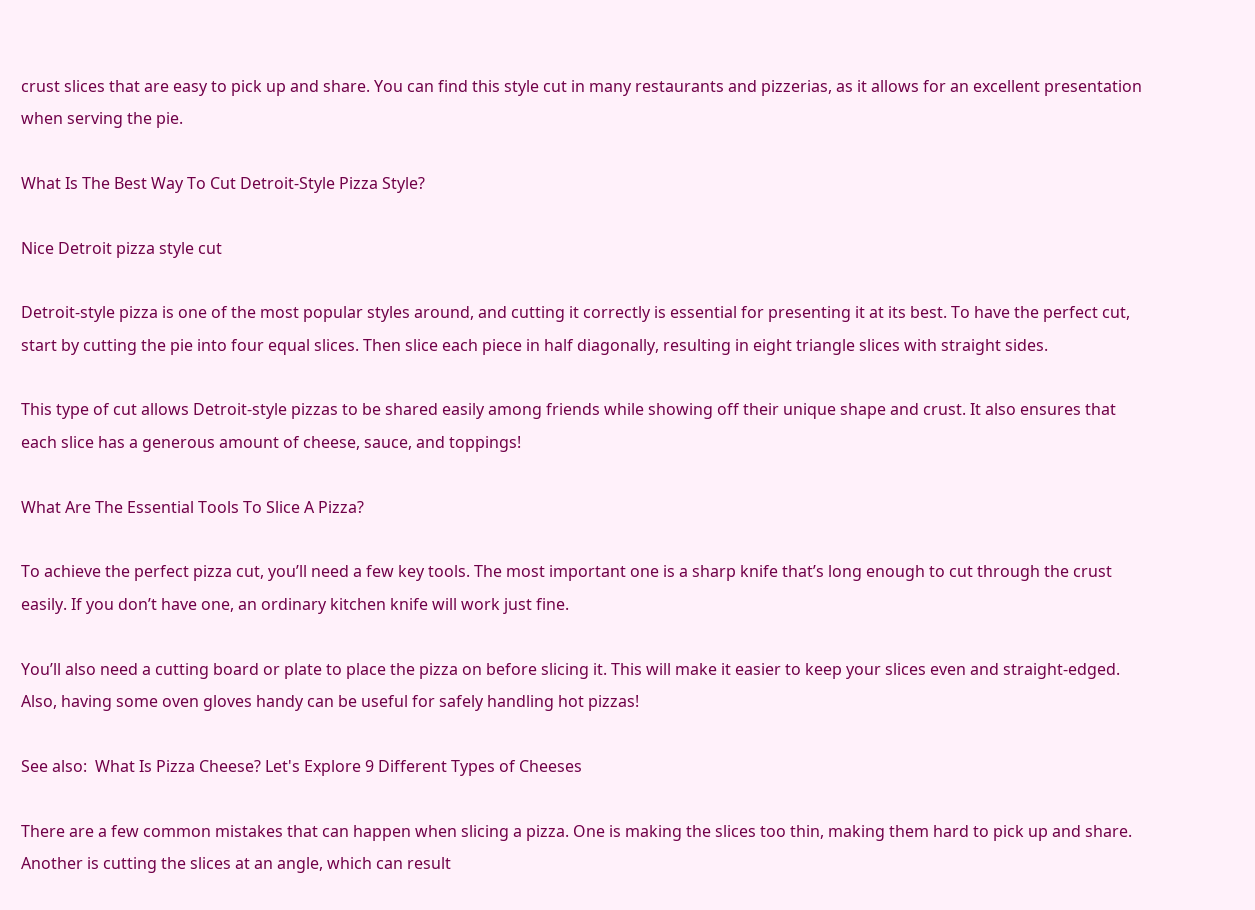crust slices that are easy to pick up and share. You can find this style cut in many restaurants and pizzerias, as it allows for an excellent presentation when serving the pie.

What Is The Best Way To Cut Detroit-Style Pizza Style?

Nice Detroit pizza style cut

Detroit-style pizza is one of the most popular styles around, and cutting it correctly is essential for presenting it at its best. To have the perfect cut, start by cutting the pie into four equal slices. Then slice each piece in half diagonally, resulting in eight triangle slices with straight sides.

This type of cut allows Detroit-style pizzas to be shared easily among friends while showing off their unique shape and crust. It also ensures that each slice has a generous amount of cheese, sauce, and toppings!

What Are The Essential Tools To Slice A Pizza?

To achieve the perfect pizza cut, you’ll need a few key tools. The most important one is a sharp knife that’s long enough to cut through the crust easily. If you don’t have one, an ordinary kitchen knife will work just fine.

You’ll also need a cutting board or plate to place the pizza on before slicing it. This will make it easier to keep your slices even and straight-edged. Also, having some oven gloves handy can be useful for safely handling hot pizzas!

See also:  What Is Pizza Cheese? Let's Explore 9 Different Types of Cheeses

There are a few common mistakes that can happen when slicing a pizza. One is making the slices too thin, making them hard to pick up and share.  Another is cutting the slices at an angle, which can result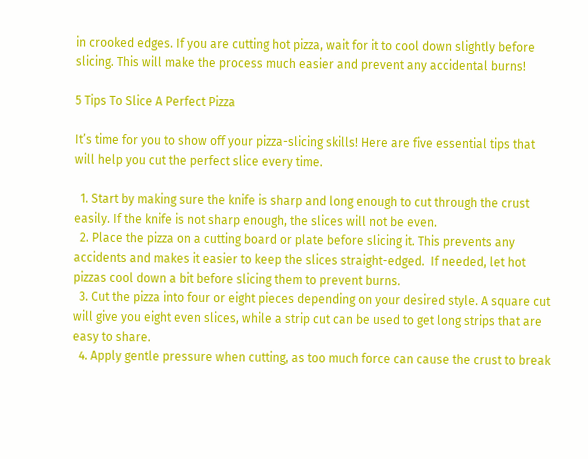in crooked edges. If you are cutting hot pizza, wait for it to cool down slightly before slicing. This will make the process much easier and prevent any accidental burns!

5 Tips To Slice A Perfect Pizza

It’s time for you to show off your pizza-slicing skills! Here are five essential tips that will help you cut the perfect slice every time.

  1. Start by making sure the knife is sharp and long enough to cut through the crust easily. If the knife is not sharp enough, the slices will not be even.
  2. Place the pizza on a cutting board or plate before slicing it. This prevents any accidents and makes it easier to keep the slices straight-edged.  If needed, let hot pizzas cool down a bit before slicing them to prevent burns.
  3. Cut the pizza into four or eight pieces depending on your desired style. A square cut will give you eight even slices, while a strip cut can be used to get long strips that are easy to share.
  4. Apply gentle pressure when cutting, as too much force can cause the crust to break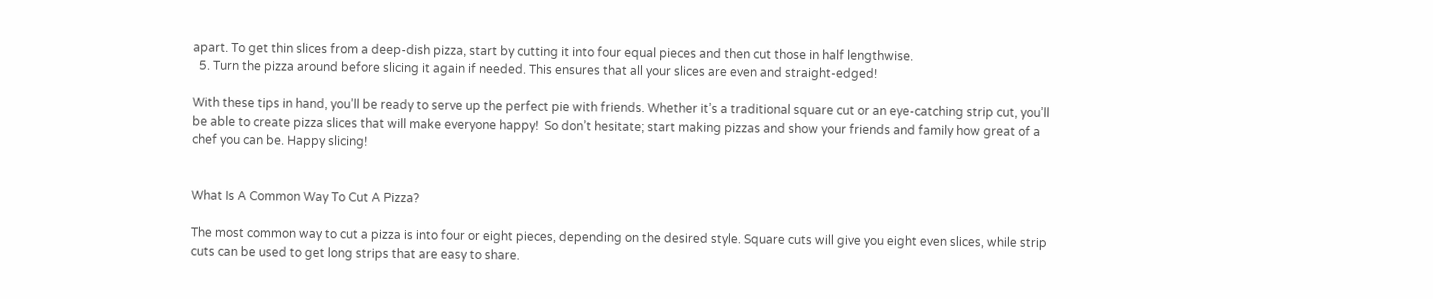apart. To get thin slices from a deep-dish pizza, start by cutting it into four equal pieces and then cut those in half lengthwise.
  5. Turn the pizza around before slicing it again if needed. This ensures that all your slices are even and straight-edged!

With these tips in hand, you’ll be ready to serve up the perfect pie with friends. Whether it’s a traditional square cut or an eye-catching strip cut, you’ll be able to create pizza slices that will make everyone happy!  So don’t hesitate; start making pizzas and show your friends and family how great of a chef you can be. Happy slicing!


What Is A Common Way To Cut A Pizza?

The most common way to cut a pizza is into four or eight pieces, depending on the desired style. Square cuts will give you eight even slices, while strip cuts can be used to get long strips that are easy to share.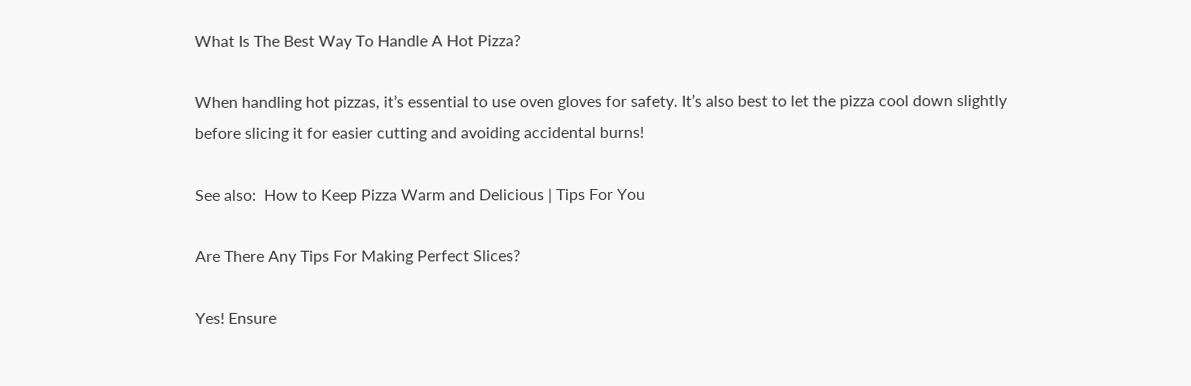What Is The Best Way To Handle A Hot Pizza?

When handling hot pizzas, it’s essential to use oven gloves for safety. It’s also best to let the pizza cool down slightly before slicing it for easier cutting and avoiding accidental burns!

See also:  How to Keep Pizza Warm and Delicious | Tips For You

Are There Any Tips For Making Perfect Slices?

Yes! Ensure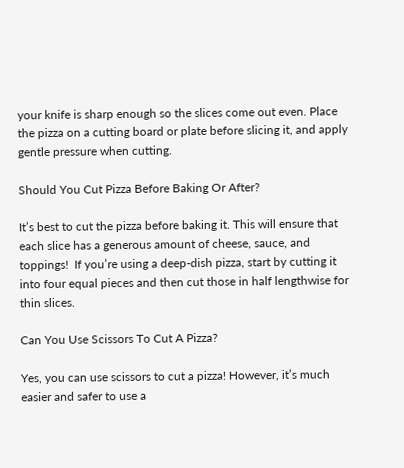your knife is sharp enough so the slices come out even. Place the pizza on a cutting board or plate before slicing it, and apply gentle pressure when cutting.

Should You Cut Pizza Before Baking Or After?

It’s best to cut the pizza before baking it. This will ensure that each slice has a generous amount of cheese, sauce, and toppings!  If you’re using a deep-dish pizza, start by cutting it into four equal pieces and then cut those in half lengthwise for thin slices.

Can You Use Scissors To Cut A Pizza?

Yes, you can use scissors to cut a pizza! However, it’s much easier and safer to use a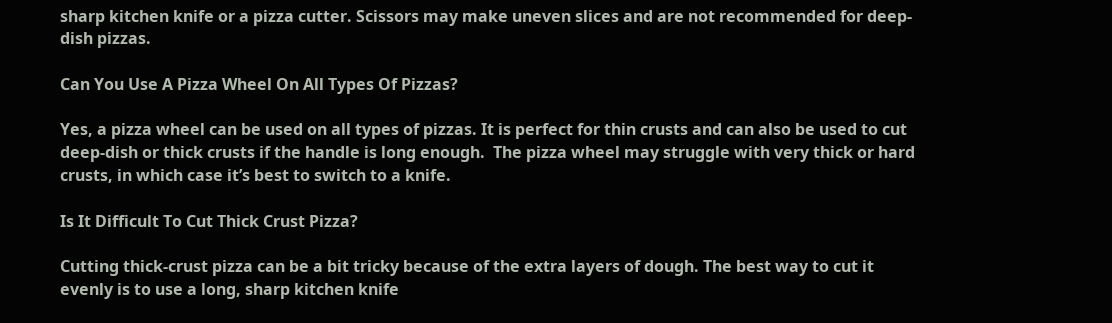sharp kitchen knife or a pizza cutter. Scissors may make uneven slices and are not recommended for deep-dish pizzas.

Can You Use A Pizza Wheel On All Types Of Pizzas?

Yes, a pizza wheel can be used on all types of pizzas. It is perfect for thin crusts and can also be used to cut deep-dish or thick crusts if the handle is long enough.  The pizza wheel may struggle with very thick or hard crusts, in which case it’s best to switch to a knife.

Is It Difficult To Cut Thick Crust Pizza?

Cutting thick-crust pizza can be a bit tricky because of the extra layers of dough. The best way to cut it evenly is to use a long, sharp kitchen knife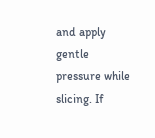and apply gentle pressure while slicing. If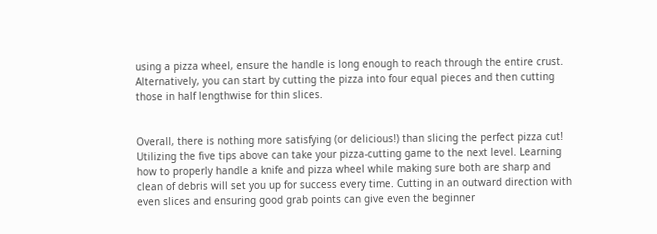using a pizza wheel, ensure the handle is long enough to reach through the entire crust.  Alternatively, you can start by cutting the pizza into four equal pieces and then cutting those in half lengthwise for thin slices.


Overall, there is nothing more satisfying (or delicious!) than slicing the perfect pizza cut! Utilizing the five tips above can take your pizza-cutting game to the next level. Learning how to properly handle a knife and pizza wheel while making sure both are sharp and clean of debris will set you up for success every time. Cutting in an outward direction with even slices and ensuring good grab points can give even the beginner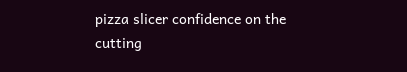pizza slicer confidence on the cutting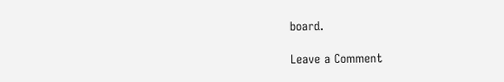board.

Leave a Comment